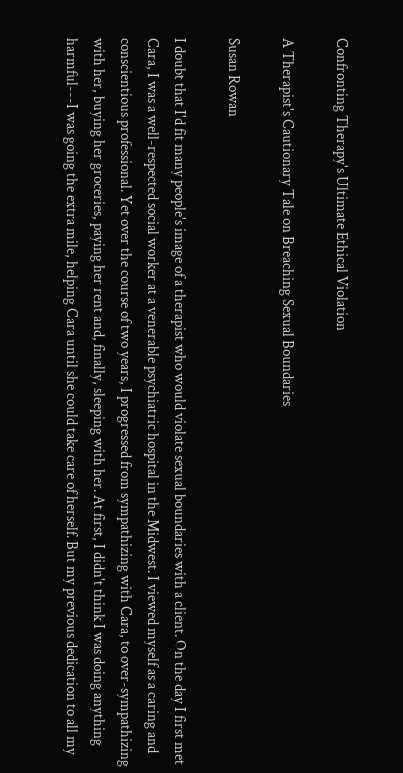Confronting Therapy's Ultimate Ethical Violation

A Therapist's Cautionary Tale on Breaching Sexual Boundaries

Susan Rowan

I doubt that I'd fit many people's image of a therapist who would violate sexual boundaries with a client. On the day I first met Cara, I was a well-respected social worker at a venerable psychiatric hospital in the Midwest. I viewed myself as a caring and conscientious professional. Yet over the course of two years, I progressed from sympathizing with Cara, to over-sympathizing with her, buying her groceries, paying her rent and, finally, sleeping with her. At first, I didn't think I was doing anything harmful---I was going the extra mile, helping Cara until she could take care of herself. But my previous dedication to all my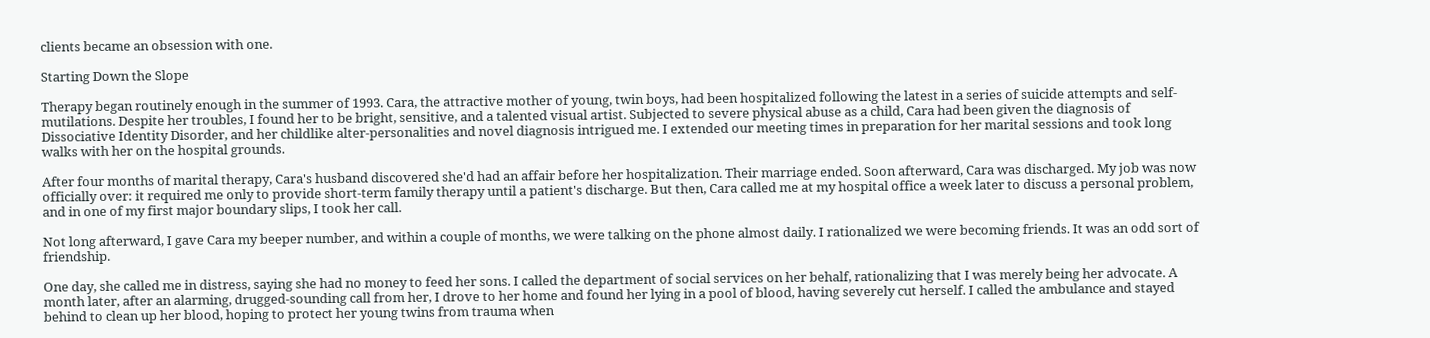clients became an obsession with one.

Starting Down the Slope

Therapy began routinely enough in the summer of 1993. Cara, the attractive mother of young, twin boys, had been hospitalized following the latest in a series of suicide attempts and self-mutilations. Despite her troubles, I found her to be bright, sensitive, and a talented visual artist. Subjected to severe physical abuse as a child, Cara had been given the diagnosis of Dissociative Identity Disorder, and her childlike alter-personalities and novel diagnosis intrigued me. I extended our meeting times in preparation for her marital sessions and took long walks with her on the hospital grounds.

After four months of marital therapy, Cara's husband discovered she'd had an affair before her hospitalization. Their marriage ended. Soon afterward, Cara was discharged. My job was now officially over: it required me only to provide short-term family therapy until a patient's discharge. But then, Cara called me at my hospital office a week later to discuss a personal problem, and in one of my first major boundary slips, I took her call.

Not long afterward, I gave Cara my beeper number, and within a couple of months, we were talking on the phone almost daily. I rationalized we were becoming friends. It was an odd sort of friendship.

One day, she called me in distress, saying she had no money to feed her sons. I called the department of social services on her behalf, rationalizing that I was merely being her advocate. A month later, after an alarming, drugged-sounding call from her, I drove to her home and found her lying in a pool of blood, having severely cut herself. I called the ambulance and stayed behind to clean up her blood, hoping to protect her young twins from trauma when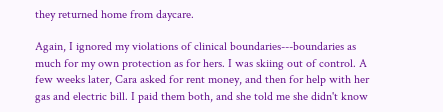they returned home from daycare.

Again, I ignored my violations of clinical boundaries---boundaries as much for my own protection as for hers. I was skiing out of control. A few weeks later, Cara asked for rent money, and then for help with her gas and electric bill. I paid them both, and she told me she didn't know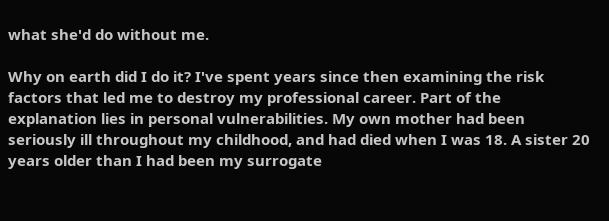what she'd do without me.

Why on earth did I do it? I've spent years since then examining the risk factors that led me to destroy my professional career. Part of the explanation lies in personal vulnerabilities. My own mother had been seriously ill throughout my childhood, and had died when I was 18. A sister 20 years older than I had been my surrogate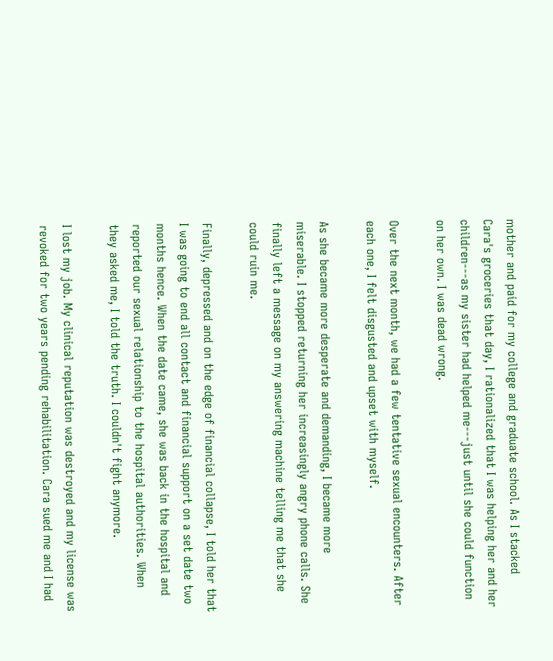mother and paid for my college and graduate school. As I stacked Cara's groceries that day, I rationalized that I was helping her and her children---as my sister had helped me---just until she could function on her own. I was dead wrong.

Over the next month, we had a few tentative sexual encounters. After each one, I felt disgusted and upset with myself.

As she became more desperate and demanding, I became more miserable. I stopped returning her increasingly angry phone calls. She finally left a message on my answering machine telling me that she could ruin me.

Finally, depressed and on the edge of financial collapse, I told her that I was going to end all contact and financial support on a set date two months hence. When the date came, she was back in the hospital and reported our sexual relationship to the hospital authorities. When they asked me, I told the truth. I couldn't fight anymore.

I lost my job. My clinical reputation was destroyed and my license was revoked for two years pending rehabilitation. Cara sued me and I had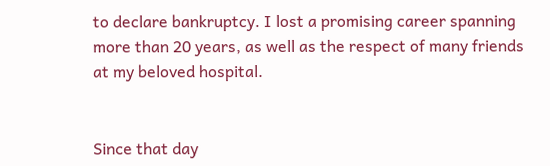to declare bankruptcy. I lost a promising career spanning more than 20 years, as well as the respect of many friends at my beloved hospital.


Since that day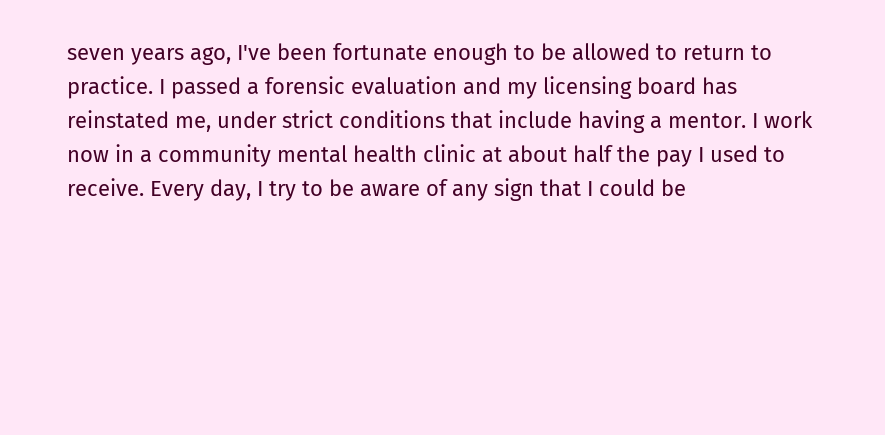seven years ago, I've been fortunate enough to be allowed to return to practice. I passed a forensic evaluation and my licensing board has reinstated me, under strict conditions that include having a mentor. I work now in a community mental health clinic at about half the pay I used to receive. Every day, I try to be aware of any sign that I could be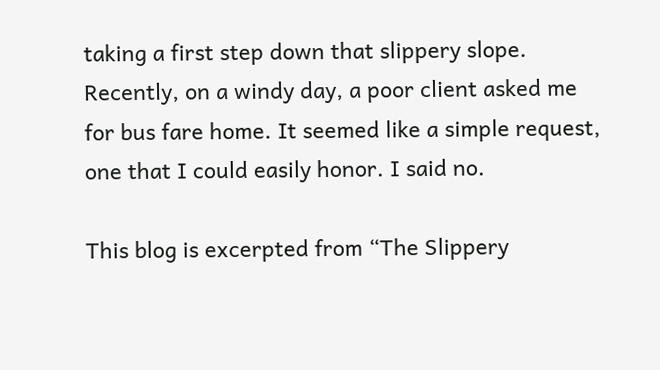taking a first step down that slippery slope. Recently, on a windy day, a poor client asked me for bus fare home. It seemed like a simple request, one that I could easily honor. I said no.

This blog is excerpted from “The Slippery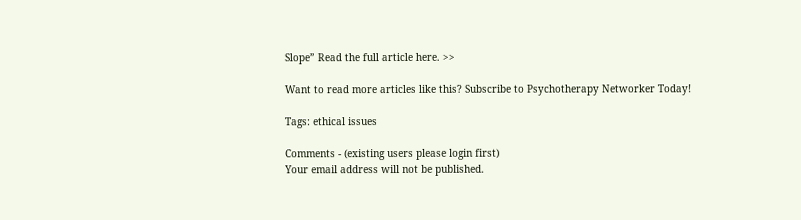Slope” Read the full article here. >>

Want to read more articles like this? Subscribe to Psychotherapy Networker Today!

Tags: ethical issues

Comments - (existing users please login first)
Your email address will not be published.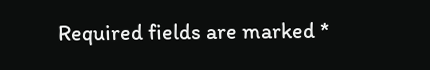Required fields are marked *